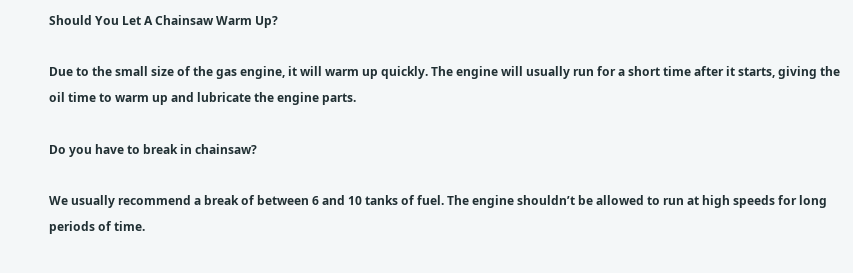Should You Let A Chainsaw Warm Up?

Due to the small size of the gas engine, it will warm up quickly. The engine will usually run for a short time after it starts, giving the oil time to warm up and lubricate the engine parts.

Do you have to break in chainsaw?

We usually recommend a break of between 6 and 10 tanks of fuel. The engine shouldn’t be allowed to run at high speeds for long periods of time.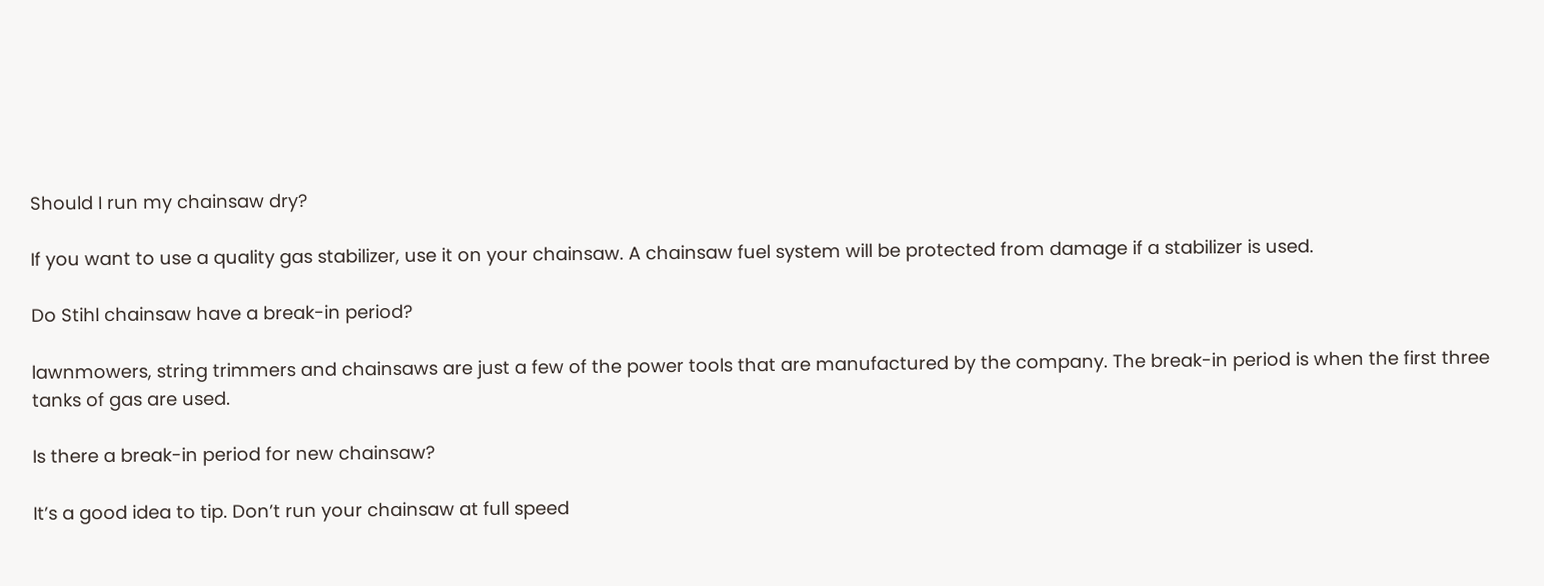Should I run my chainsaw dry?

If you want to use a quality gas stabilizer, use it on your chainsaw. A chainsaw fuel system will be protected from damage if a stabilizer is used.

Do Stihl chainsaw have a break-in period?

lawnmowers, string trimmers and chainsaws are just a few of the power tools that are manufactured by the company. The break-in period is when the first three tanks of gas are used.

Is there a break-in period for new chainsaw?

It’s a good idea to tip. Don’t run your chainsaw at full speed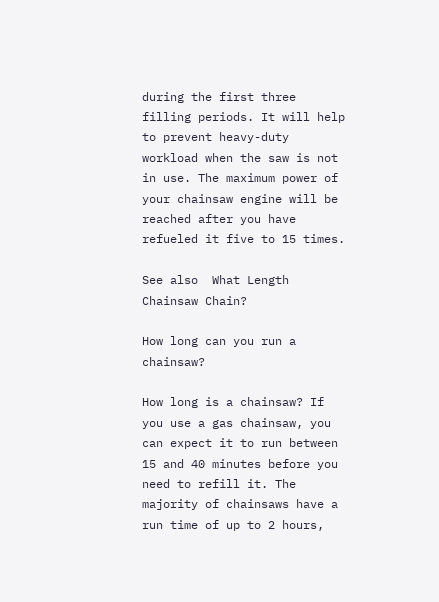during the first three filling periods. It will help to prevent heavy-duty workload when the saw is not in use. The maximum power of your chainsaw engine will be reached after you have refueled it five to 15 times.

See also  What Length Chainsaw Chain?

How long can you run a chainsaw?

How long is a chainsaw? If you use a gas chainsaw, you can expect it to run between 15 and 40 minutes before you need to refill it. The majority of chainsaws have a run time of up to 2 hours,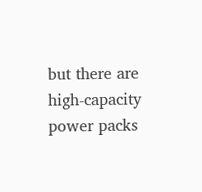but there are high-capacity power packs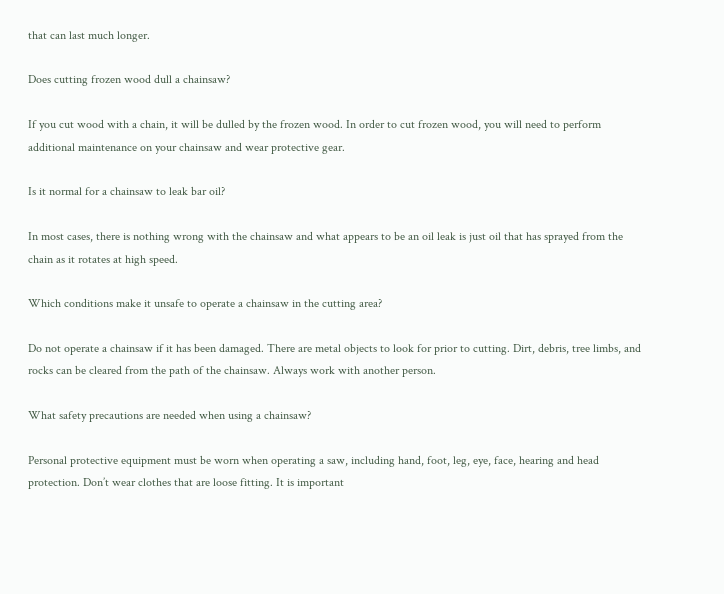that can last much longer.

Does cutting frozen wood dull a chainsaw?

If you cut wood with a chain, it will be dulled by the frozen wood. In order to cut frozen wood, you will need to perform additional maintenance on your chainsaw and wear protective gear.

Is it normal for a chainsaw to leak bar oil?

In most cases, there is nothing wrong with the chainsaw and what appears to be an oil leak is just oil that has sprayed from the chain as it rotates at high speed.

Which conditions make it unsafe to operate a chainsaw in the cutting area?

Do not operate a chainsaw if it has been damaged. There are metal objects to look for prior to cutting. Dirt, debris, tree limbs, and rocks can be cleared from the path of the chainsaw. Always work with another person.

What safety precautions are needed when using a chainsaw?

Personal protective equipment must be worn when operating a saw, including hand, foot, leg, eye, face, hearing and head protection. Don’t wear clothes that are loose fitting. It is important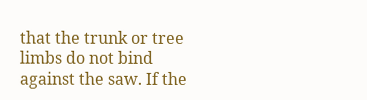that the trunk or tree limbs do not bind against the saw. If the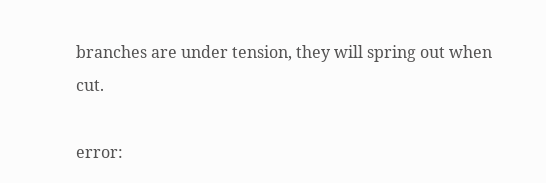branches are under tension, they will spring out when cut.

error: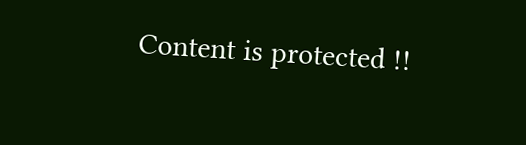Content is protected !!